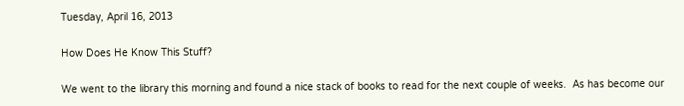Tuesday, April 16, 2013

How Does He Know This Stuff?

We went to the library this morning and found a nice stack of books to read for the next couple of weeks.  As has become our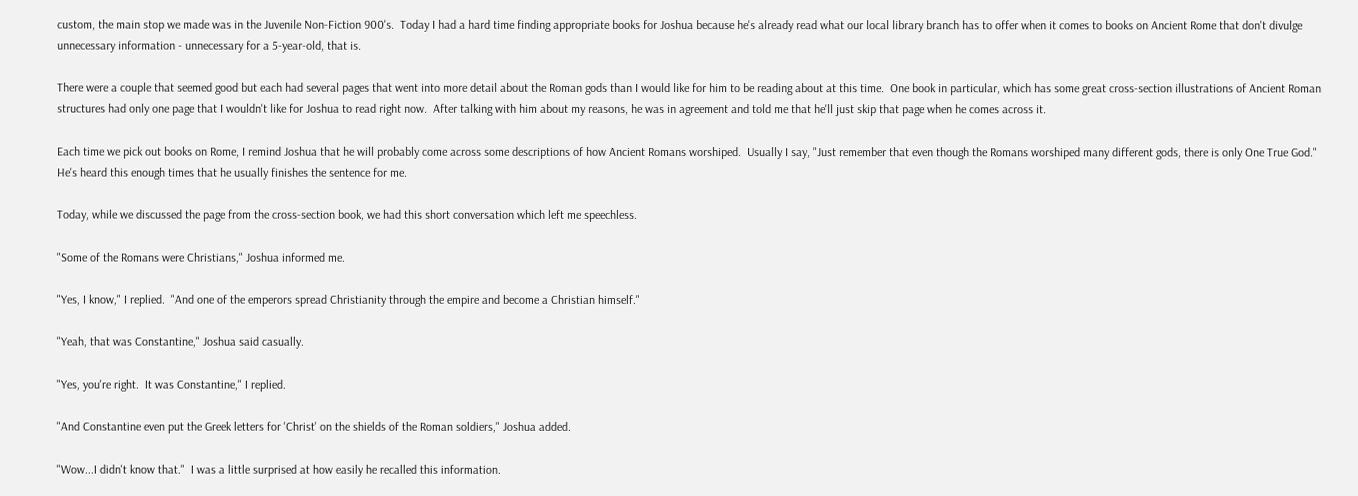custom, the main stop we made was in the Juvenile Non-Fiction 900's.  Today I had a hard time finding appropriate books for Joshua because he's already read what our local library branch has to offer when it comes to books on Ancient Rome that don't divulge unnecessary information - unnecessary for a 5-year-old, that is.

There were a couple that seemed good but each had several pages that went into more detail about the Roman gods than I would like for him to be reading about at this time.  One book in particular, which has some great cross-section illustrations of Ancient Roman structures had only one page that I wouldn't like for Joshua to read right now.  After talking with him about my reasons, he was in agreement and told me that he'll just skip that page when he comes across it.

Each time we pick out books on Rome, I remind Joshua that he will probably come across some descriptions of how Ancient Romans worshiped.  Usually I say, "Just remember that even though the Romans worshiped many different gods, there is only One True God."  He's heard this enough times that he usually finishes the sentence for me.

Today, while we discussed the page from the cross-section book, we had this short conversation which left me speechless.

"Some of the Romans were Christians," Joshua informed me.

"Yes, I know," I replied.  "And one of the emperors spread Christianity through the empire and become a Christian himself."

"Yeah, that was Constantine," Joshua said casually.

"Yes, you're right.  It was Constantine," I replied.

"And Constantine even put the Greek letters for 'Christ' on the shields of the Roman soldiers," Joshua added.

"Wow...I didn't know that."  I was a little surprised at how easily he recalled this information.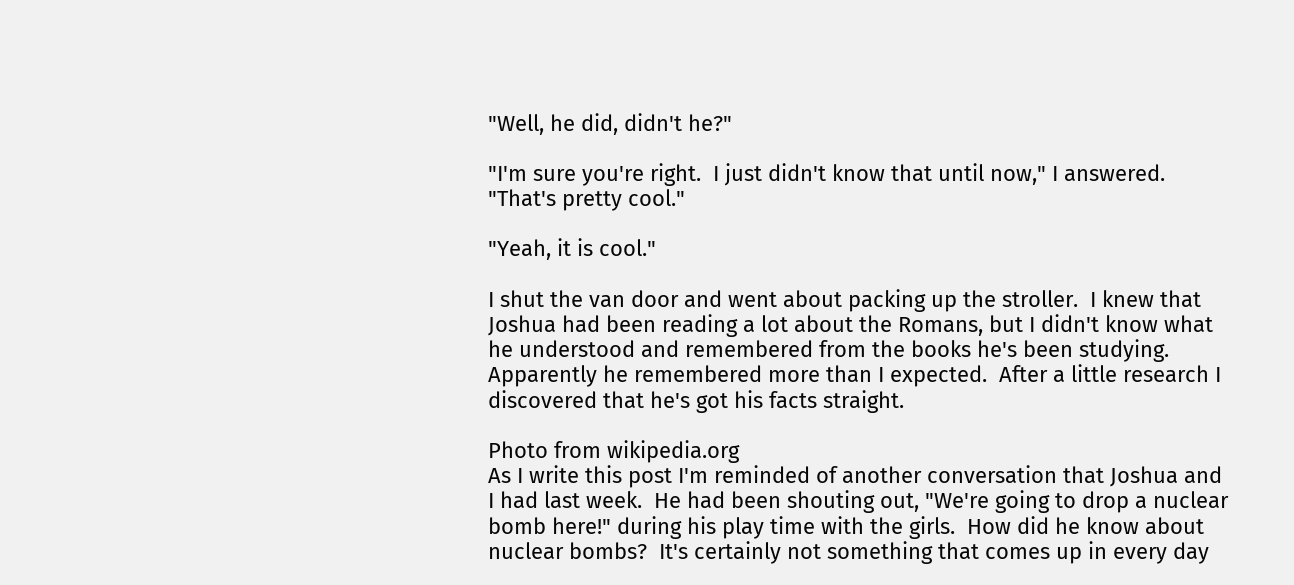"Well, he did, didn't he?"

"I'm sure you're right.  I just didn't know that until now," I answered.  "That's pretty cool."

"Yeah, it is cool."

I shut the van door and went about packing up the stroller.  I knew that Joshua had been reading a lot about the Romans, but I didn't know what he understood and remembered from the books he's been studying.  Apparently he remembered more than I expected.  After a little research I discovered that he's got his facts straight.

Photo from wikipedia.org
As I write this post I'm reminded of another conversation that Joshua and I had last week.  He had been shouting out, "We're going to drop a nuclear bomb here!" during his play time with the girls.  How did he know about nuclear bombs?  It's certainly not something that comes up in every day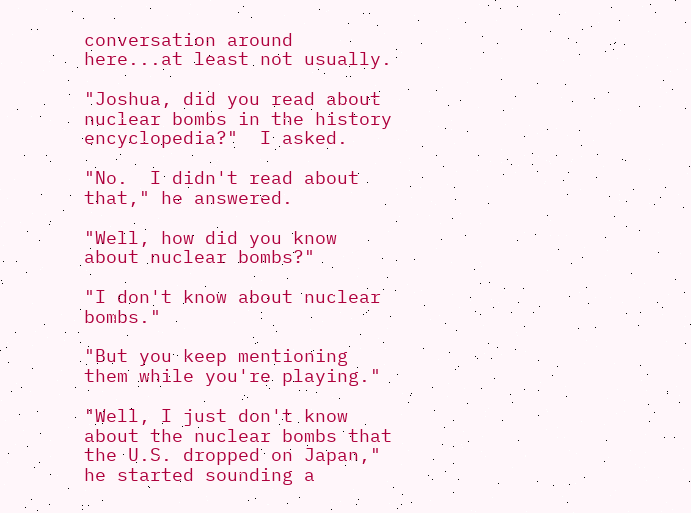conversation around here...at least not usually.

"Joshua, did you read about nuclear bombs in the history encyclopedia?"  I asked.

"No.  I didn't read about that," he answered.

"Well, how did you know about nuclear bombs?"

"I don't know about nuclear bombs."

"But you keep mentioning them while you're playing."

"Well, I just don't know about the nuclear bombs that the U.S. dropped on Japan," he started sounding a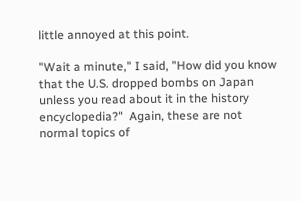little annoyed at this point.

"Wait a minute," I said, "How did you know that the U.S. dropped bombs on Japan unless you read about it in the history encyclopedia?"  Again, these are not normal topics of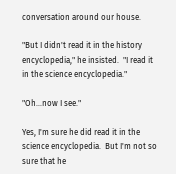conversation around our house.

"But I didn't read it in the history encyclopedia," he insisted.  "I read it in the science encyclopedia."

"Oh...now I see."

Yes, I'm sure he did read it in the science encyclopedia.  But I'm not so sure that he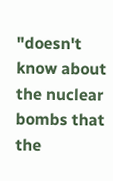"doesn't know about the nuclear bombs that the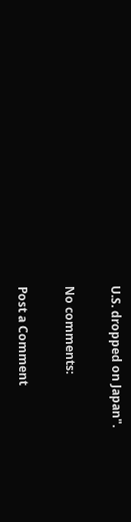U.S. dropped on Japan".

No comments:

Post a Comment